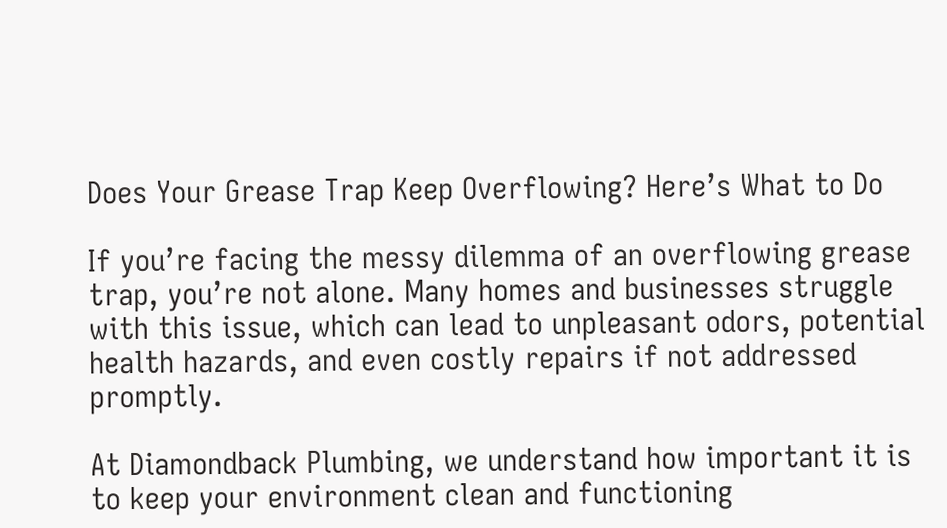Does Your Grease Trap Keep Overflowing? Here’s What to Do

If you’re facing the messy dilemma of an overflowing grease trap, you’re not alone. Many homes and businesses struggle with this issue, which can lead to unpleasant odors, potential health hazards, and even costly repairs if not addressed promptly.

At Diamondback Plumbing, we understand how important it is to keep your environment clean and functioning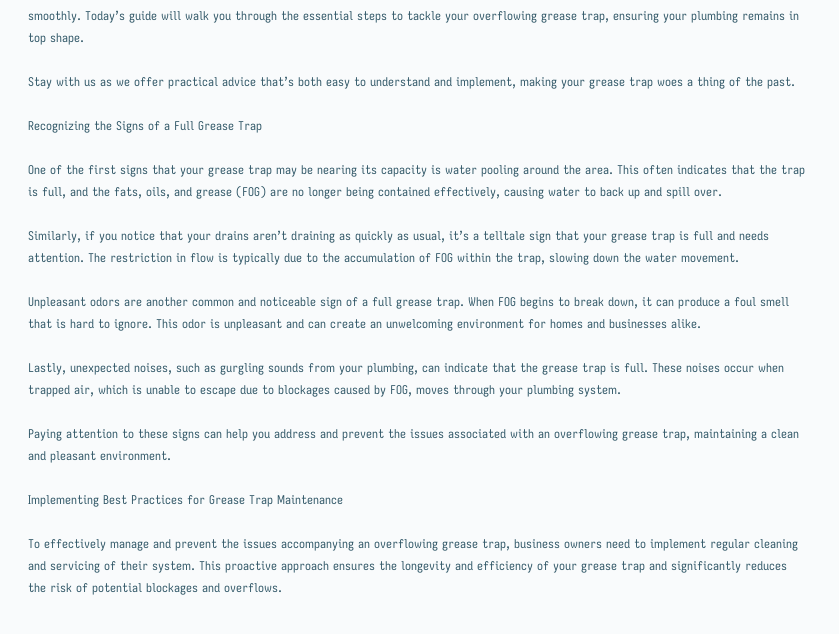smoothly. Today’s guide will walk you through the essential steps to tackle your overflowing grease trap, ensuring your plumbing remains in top shape.

Stay with us as we offer practical advice that’s both easy to understand and implement, making your grease trap woes a thing of the past.

Recognizing the Signs of a Full Grease Trap

One of the first signs that your grease trap may be nearing its capacity is water pooling around the area. This often indicates that the trap is full, and the fats, oils, and grease (FOG) are no longer being contained effectively, causing water to back up and spill over.

Similarly, if you notice that your drains aren’t draining as quickly as usual, it’s a telltale sign that your grease trap is full and needs attention. The restriction in flow is typically due to the accumulation of FOG within the trap, slowing down the water movement.

Unpleasant odors are another common and noticeable sign of a full grease trap. When FOG begins to break down, it can produce a foul smell that is hard to ignore. This odor is unpleasant and can create an unwelcoming environment for homes and businesses alike.

Lastly, unexpected noises, such as gurgling sounds from your plumbing, can indicate that the grease trap is full. These noises occur when trapped air, which is unable to escape due to blockages caused by FOG, moves through your plumbing system.

Paying attention to these signs can help you address and prevent the issues associated with an overflowing grease trap, maintaining a clean and pleasant environment.

Implementing Best Practices for Grease Trap Maintenance

To effectively manage and prevent the issues accompanying an overflowing grease trap, business owners need to implement regular cleaning and servicing of their system. This proactive approach ensures the longevity and efficiency of your grease trap and significantly reduces the risk of potential blockages and overflows.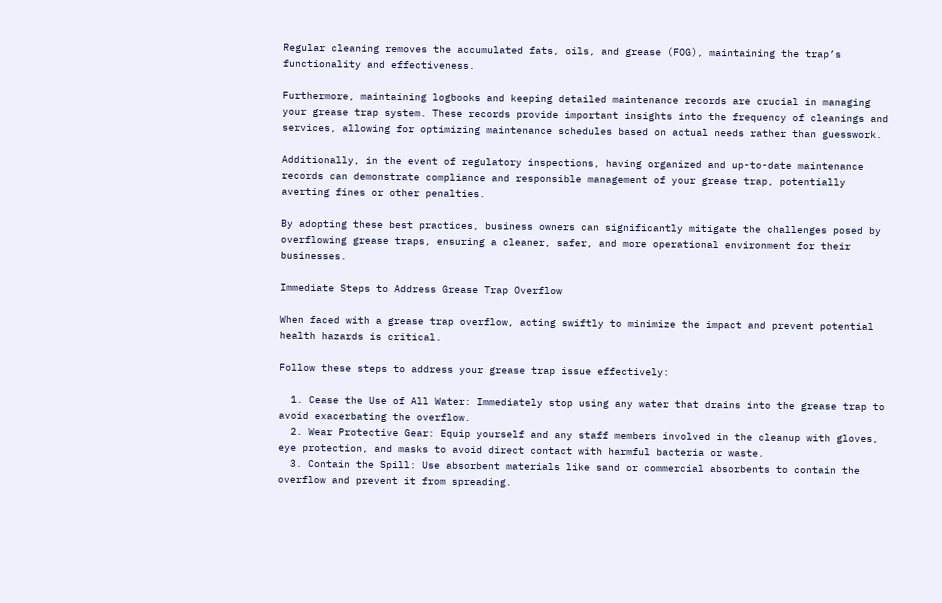Regular cleaning removes the accumulated fats, oils, and grease (FOG), maintaining the trap’s functionality and effectiveness.

Furthermore, maintaining logbooks and keeping detailed maintenance records are crucial in managing your grease trap system. These records provide important insights into the frequency of cleanings and services, allowing for optimizing maintenance schedules based on actual needs rather than guesswork.

Additionally, in the event of regulatory inspections, having organized and up-to-date maintenance records can demonstrate compliance and responsible management of your grease trap, potentially averting fines or other penalties.

By adopting these best practices, business owners can significantly mitigate the challenges posed by overflowing grease traps, ensuring a cleaner, safer, and more operational environment for their businesses.

Immediate Steps to Address Grease Trap Overflow

When faced with a grease trap overflow, acting swiftly to minimize the impact and prevent potential health hazards is critical.

Follow these steps to address your grease trap issue effectively:

  1. Cease the Use of All Water: Immediately stop using any water that drains into the grease trap to avoid exacerbating the overflow.
  2. Wear Protective Gear: Equip yourself and any staff members involved in the cleanup with gloves, eye protection, and masks to avoid direct contact with harmful bacteria or waste.
  3. Contain the Spill: Use absorbent materials like sand or commercial absorbents to contain the overflow and prevent it from spreading.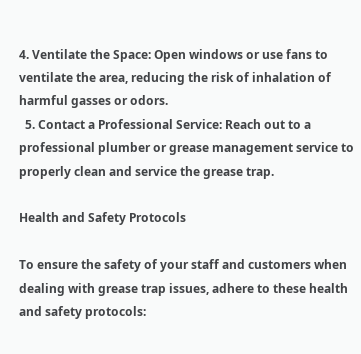4. Ventilate the Space: Open windows or use fans to ventilate the area, reducing the risk of inhalation of harmful gasses or odors.
  5. Contact a Professional Service: Reach out to a professional plumber or grease management service to properly clean and service the grease trap.

Health and Safety Protocols

To ensure the safety of your staff and customers when dealing with grease trap issues, adhere to these health and safety protocols: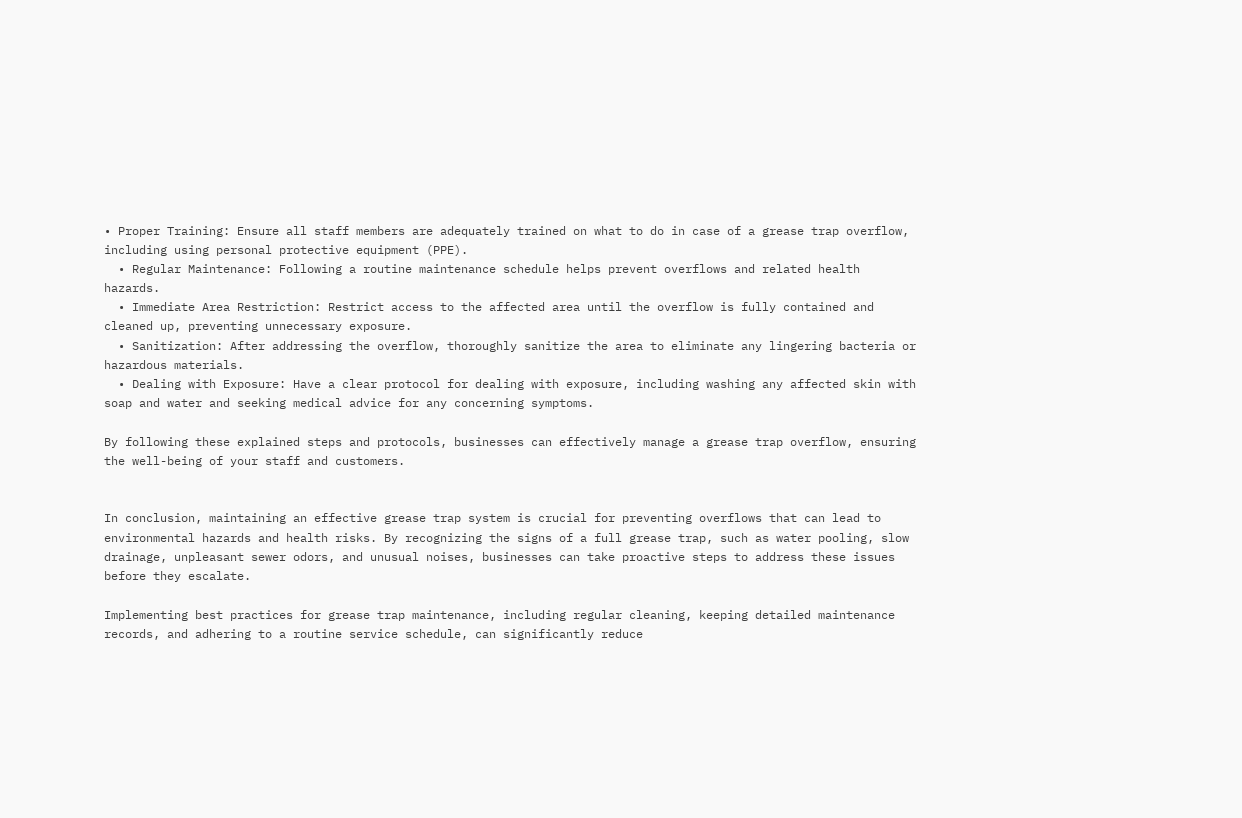• Proper Training: Ensure all staff members are adequately trained on what to do in case of a grease trap overflow, including using personal protective equipment (PPE).
  • Regular Maintenance: Following a routine maintenance schedule helps prevent overflows and related health hazards.
  • Immediate Area Restriction: Restrict access to the affected area until the overflow is fully contained and cleaned up, preventing unnecessary exposure.
  • Sanitization: After addressing the overflow, thoroughly sanitize the area to eliminate any lingering bacteria or hazardous materials.
  • Dealing with Exposure: Have a clear protocol for dealing with exposure, including washing any affected skin with soap and water and seeking medical advice for any concerning symptoms.

By following these explained steps and protocols, businesses can effectively manage a grease trap overflow, ensuring the well-being of your staff and customers.


In conclusion, maintaining an effective grease trap system is crucial for preventing overflows that can lead to environmental hazards and health risks. By recognizing the signs of a full grease trap, such as water pooling, slow drainage, unpleasant sewer odors, and unusual noises, businesses can take proactive steps to address these issues before they escalate.

Implementing best practices for grease trap maintenance, including regular cleaning, keeping detailed maintenance records, and adhering to a routine service schedule, can significantly reduce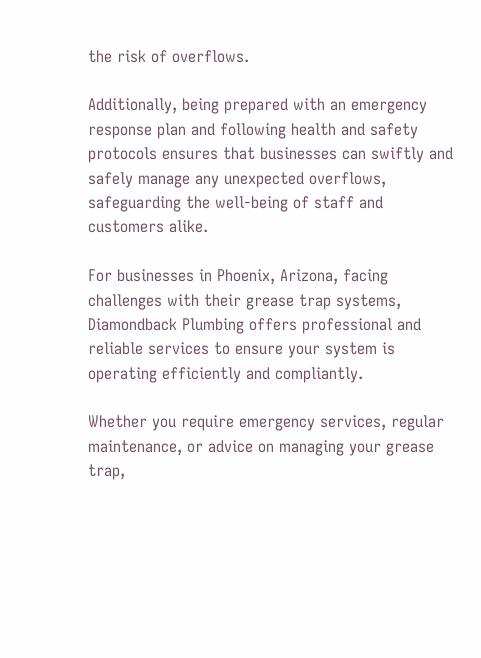the risk of overflows.

Additionally, being prepared with an emergency response plan and following health and safety protocols ensures that businesses can swiftly and safely manage any unexpected overflows, safeguarding the well-being of staff and customers alike.

For businesses in Phoenix, Arizona, facing challenges with their grease trap systems, Diamondback Plumbing offers professional and reliable services to ensure your system is operating efficiently and compliantly.

Whether you require emergency services, regular maintenance, or advice on managing your grease trap,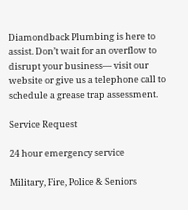Diamondback Plumbing is here to assist. Don’t wait for an overflow to disrupt your business— visit our website or give us a telephone call to schedule a grease trap assessment.

Service Request

24 hour emergency service

Military, Fire, Police & Seniors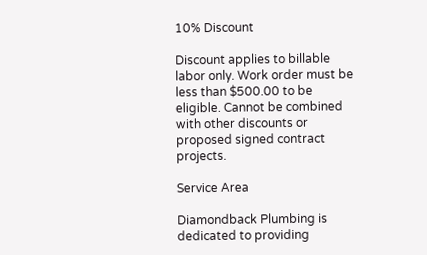10% Discount

Discount applies to billable labor only. Work order must be less than $500.00 to be eligible. Cannot be combined with other discounts or proposed signed contract projects.

Service Area

Diamondback Plumbing is dedicated to providing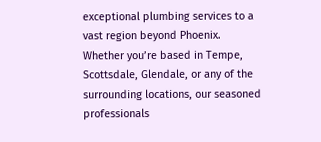exceptional plumbing services to a vast region beyond Phoenix. Whether you’re based in Tempe, Scottsdale, Glendale, or any of the surrounding locations, our seasoned professionals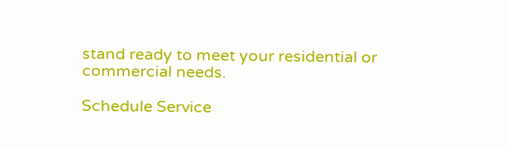stand ready to meet your residential or commercial needs.

Schedule Service